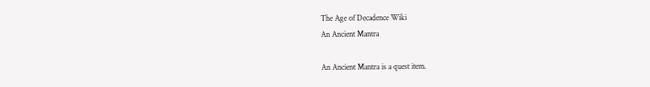The Age of Decadence Wiki
An Ancient Mantra

An Ancient Mantra is a quest item.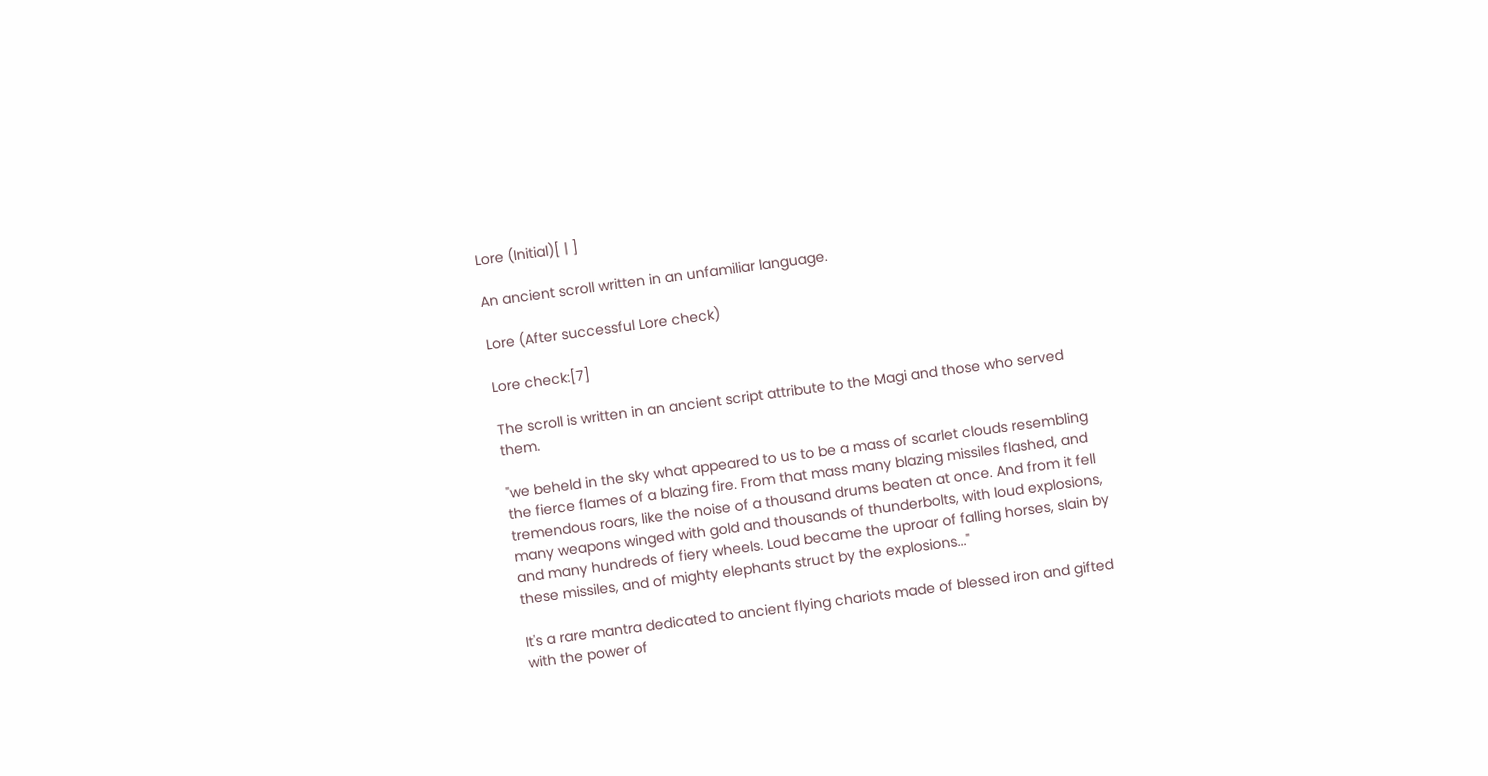Lore (Initial)[ | ]

An ancient scroll written in an unfamiliar language.

Lore (After successful Lore check)

Lore check:[7]

The scroll is written in an ancient script attribute to the Magi and those who served them.

"we beheld in the sky what appeared to us to be a mass of scarlet clouds resembling the fierce flames of a blazing fire. From that mass many blazing missiles flashed, and tremendous roars, like the noise of a thousand drums beaten at once. And from it fell many weapons winged with gold and thousands of thunderbolts, with loud explosions, and many hundreds of fiery wheels. Loud became the uproar of falling horses, slain by these missiles, and of mighty elephants struct by the explosions..."

It's a rare mantra dedicated to ancient flying chariots made of blessed iron and gifted with the power of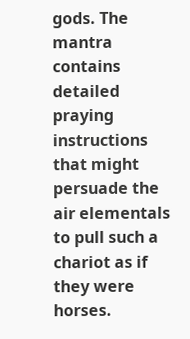gods. The mantra contains detailed praying instructions that might persuade the air elementals to pull such a chariot as if they were horses.